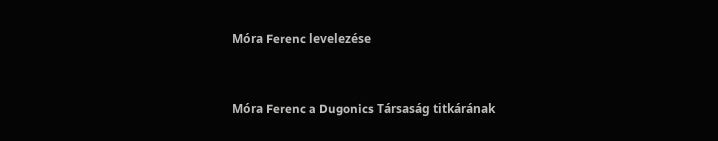Móra Ferenc levelezése


Móra Ferenc a Dugonics Társaság titkárának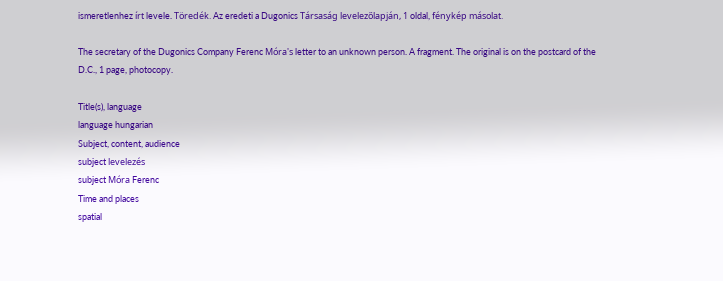ismeretlenhez írt levele. Töredék. Az eredeti a Dugonics Társaság levelezőlapján, 1 oldal, fénykép másolat.

The secretary of the Dugonics Company Ferenc Móra's letter to an unknown person. A fragment. The original is on the postcard of the D.C., 1 page, photocopy.

Title(s), language
language hungarian
Subject, content, audience
subject levelezés
subject Móra Ferenc
Time and places
spatial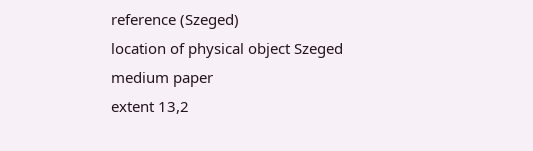reference (Szeged)
location of physical object Szeged
medium paper
extent 13,2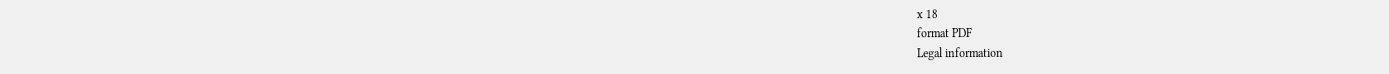x 18
format PDF
Legal information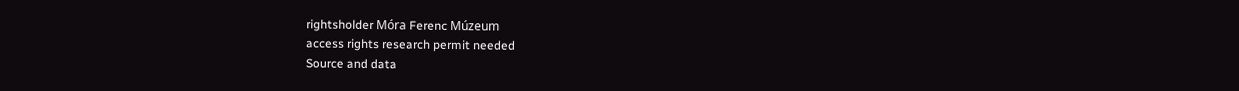rightsholder Móra Ferenc Múzeum
access rights research permit needed
Source and data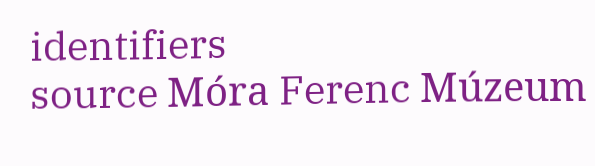identifiers
source Móra Ferenc Múzeum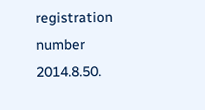registration number 2014.8.50.